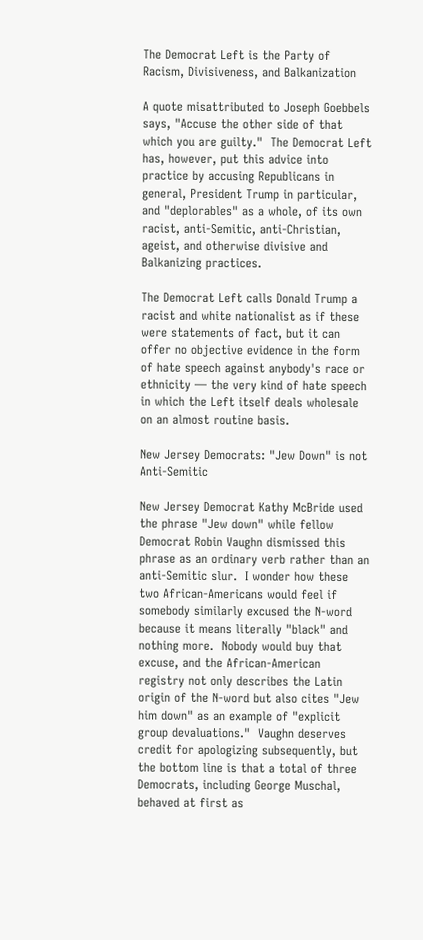The Democrat Left is the Party of Racism, Divisiveness, and Balkanization

A quote misattributed to Joseph Goebbels says, "Accuse the other side of that which you are guilty."  The Democrat Left has, however, put this advice into practice by accusing Republicans in general, President Trump in particular, and "deplorables" as a whole, of its own racist, anti-Semitic, anti-Christian, ageist, and otherwise divisive and Balkanizing practices.

The Democrat Left calls Donald Trump a racist and white nationalist as if these were statements of fact, but it can offer no objective evidence in the form of hate speech against anybody's race or ethnicity — the very kind of hate speech in which the Left itself deals wholesale on an almost routine basis.

New Jersey Democrats: "Jew Down" is not Anti-Semitic

New Jersey Democrat Kathy McBride used the phrase "Jew down" while fellow Democrat Robin Vaughn dismissed this phrase as an ordinary verb rather than an anti-Semitic slur.  I wonder how these two African-Americans would feel if somebody similarly excused the N-word because it means literally "black" and nothing more.  Nobody would buy that excuse, and the African-American registry not only describes the Latin origin of the N-word but also cites "Jew him down" as an example of "explicit group devaluations."  Vaughn deserves credit for apologizing subsequently, but the bottom line is that a total of three Democrats, including George Muschal, behaved at first as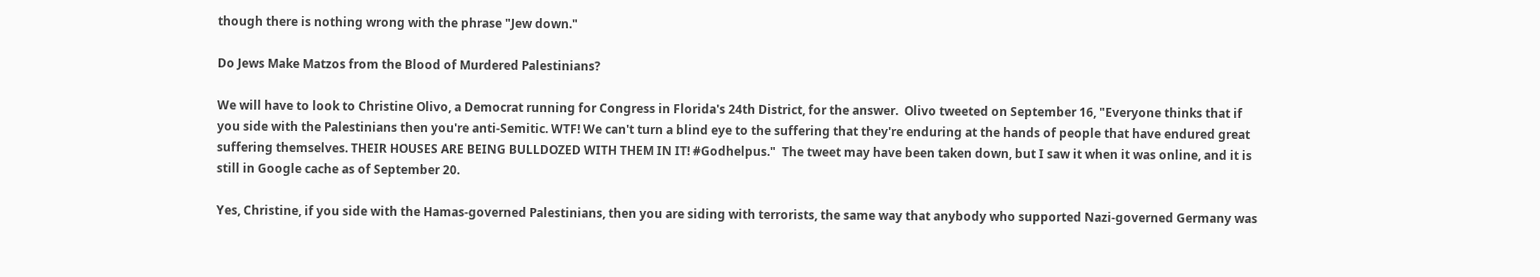though there is nothing wrong with the phrase "Jew down."

Do Jews Make Matzos from the Blood of Murdered Palestinians?

We will have to look to Christine Olivo, a Democrat running for Congress in Florida's 24th District, for the answer.  Olivo tweeted on September 16, "Everyone thinks that if you side with the Palestinians then you're anti-Semitic. WTF! We can't turn a blind eye to the suffering that they're enduring at the hands of people that have endured great suffering themselves. THEIR HOUSES ARE BEING BULLDOZED WITH THEM IN IT! #Godhelpus."  The tweet may have been taken down, but I saw it when it was online, and it is still in Google cache as of September 20.

Yes, Christine, if you side with the Hamas-governed Palestinians, then you are siding with terrorists, the same way that anybody who supported Nazi-governed Germany was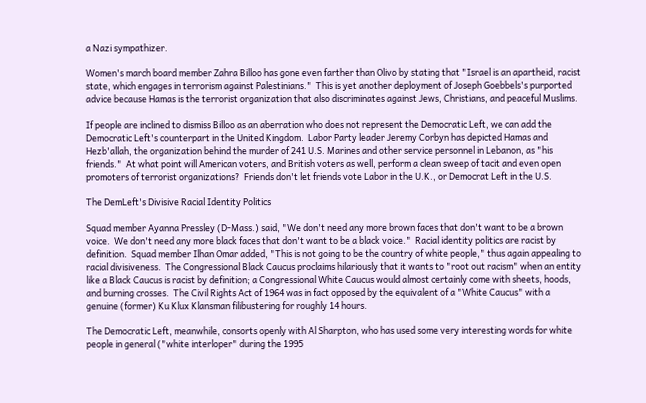a Nazi sympathizer.

Women's march board member Zahra Billoo has gone even farther than Olivo by stating that "Israel is an apartheid, racist state, which engages in terrorism against Palestinians."  This is yet another deployment of Joseph Goebbels's purported advice because Hamas is the terrorist organization that also discriminates against Jews, Christians, and peaceful Muslims.

If people are inclined to dismiss Billoo as an aberration who does not represent the Democratic Left, we can add the Democratic Left's counterpart in the United Kingdom.  Labor Party leader Jeremy Corbyn has depicted Hamas and Hezb'allah, the organization behind the murder of 241 U.S. Marines and other service personnel in Lebanon, as "his friends."  At what point will American voters, and British voters as well, perform a clean sweep of tacit and even open promoters of terrorist organizations?  Friends don't let friends vote Labor in the U.K., or Democrat Left in the U.S.

The DemLeft's Divisive Racial Identity Politics

Squad member Ayanna Pressley (D-Mass.) said, "We don't need any more brown faces that don't want to be a brown voice.  We don't need any more black faces that don't want to be a black voice."  Racial identity politics are racist by definition.  Squad member Ilhan Omar added, "This is not going to be the country of white people," thus again appealing to racial divisiveness.  The Congressional Black Caucus proclaims hilariously that it wants to "root out racism" when an entity like a Black Caucus is racist by definition; a Congressional White Caucus would almost certainly come with sheets, hoods, and burning crosses.  The Civil Rights Act of 1964 was in fact opposed by the equivalent of a "White Caucus" with a genuine (former) Ku Klux Klansman filibustering for roughly 14 hours.

The Democratic Left, meanwhile, consorts openly with Al Sharpton, who has used some very interesting words for white people in general ("white interloper" during the 1995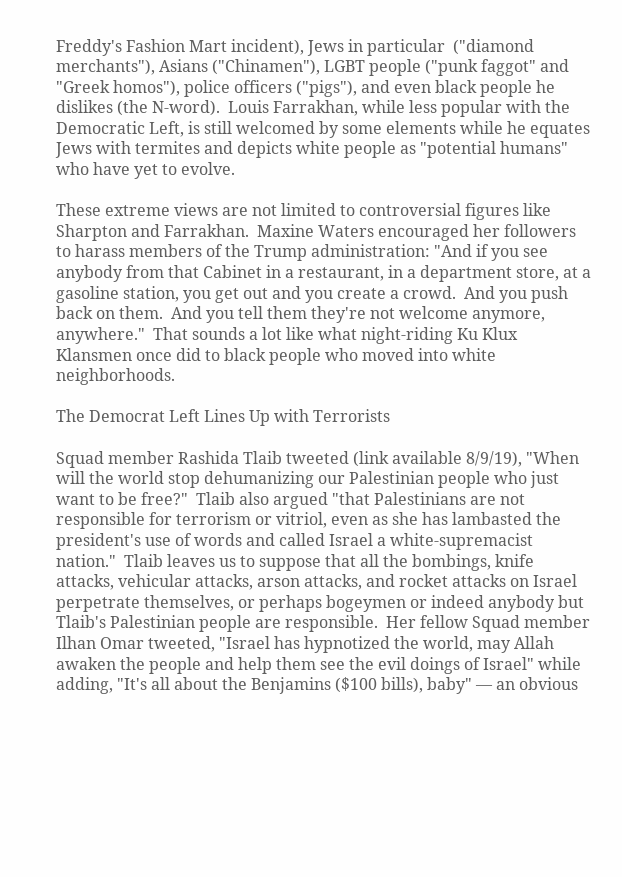Freddy's Fashion Mart incident), Jews in particular  ("diamond merchants"), Asians ("Chinamen"), LGBT people ("punk faggot" and "Greek homos"), police officers ("pigs"), and even black people he dislikes (the N-word).  Louis Farrakhan, while less popular with the Democratic Left, is still welcomed by some elements while he equates Jews with termites and depicts white people as "potential humans" who have yet to evolve.

These extreme views are not limited to controversial figures like Sharpton and Farrakhan.  Maxine Waters encouraged her followers to harass members of the Trump administration: "And if you see anybody from that Cabinet in a restaurant, in a department store, at a gasoline station, you get out and you create a crowd.  And you push back on them.  And you tell them they're not welcome anymore, anywhere."  That sounds a lot like what night-riding Ku Klux Klansmen once did to black people who moved into white neighborhoods.

The Democrat Left Lines Up with Terrorists

Squad member Rashida Tlaib tweeted (link available 8/9/19), "When will the world stop dehumanizing our Palestinian people who just want to be free?"  Tlaib also argued "that Palestinians are not responsible for terrorism or vitriol, even as she has lambasted the president's use of words and called Israel a white-supremacist nation."  Tlaib leaves us to suppose that all the bombings, knife attacks, vehicular attacks, arson attacks, and rocket attacks on Israel perpetrate themselves, or perhaps bogeymen or indeed anybody but Tlaib's Palestinian people are responsible.  Her fellow Squad member Ilhan Omar tweeted, "Israel has hypnotized the world, may Allah awaken the people and help them see the evil doings of Israel" while adding, "It's all about the Benjamins ($100 bills), baby" — an obvious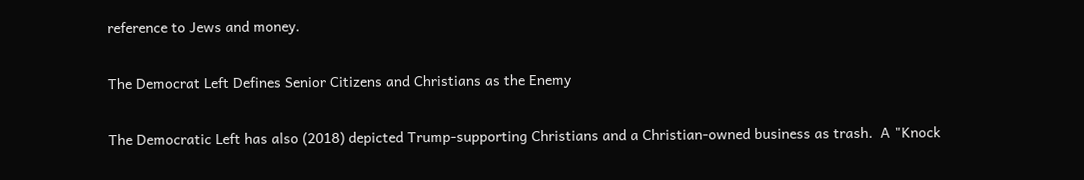reference to Jews and money.

The Democrat Left Defines Senior Citizens and Christians as the Enemy

The Democratic Left has also (2018) depicted Trump-supporting Christians and a Christian-owned business as trash.  A "Knock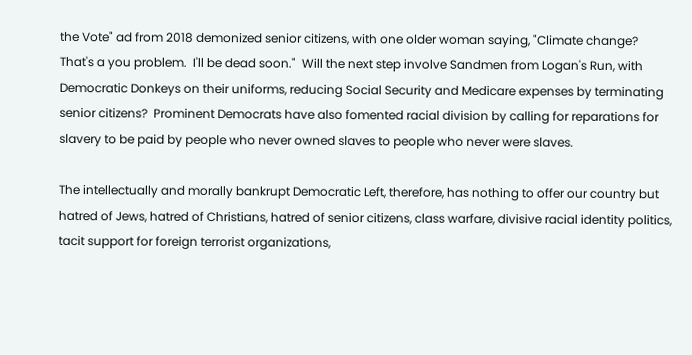the Vote" ad from 2018 demonized senior citizens, with one older woman saying, "Climate change?  That's a you problem.  I'll be dead soon."  Will the next step involve Sandmen from Logan's Run, with Democratic Donkeys on their uniforms, reducing Social Security and Medicare expenses by terminating senior citizens?  Prominent Democrats have also fomented racial division by calling for reparations for slavery to be paid by people who never owned slaves to people who never were slaves.

The intellectually and morally bankrupt Democratic Left, therefore, has nothing to offer our country but hatred of Jews, hatred of Christians, hatred of senior citizens, class warfare, divisive racial identity politics, tacit support for foreign terrorist organizations,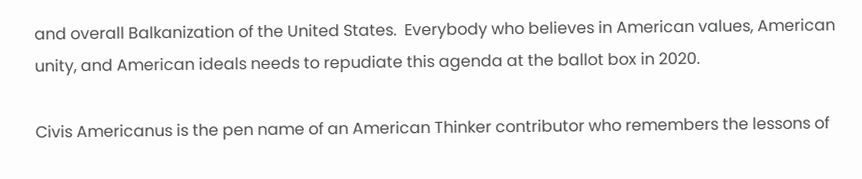and overall Balkanization of the United States.  Everybody who believes in American values, American unity, and American ideals needs to repudiate this agenda at the ballot box in 2020.

Civis Americanus is the pen name of an American Thinker contributor who remembers the lessons of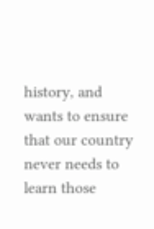history, and wants to ensure that our country never needs to learn those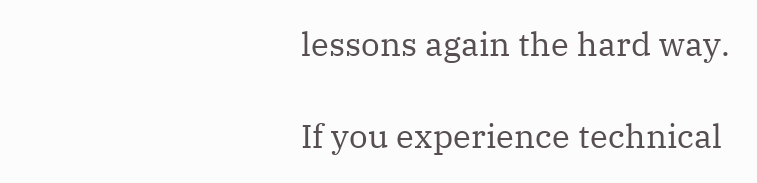lessons again the hard way.

If you experience technical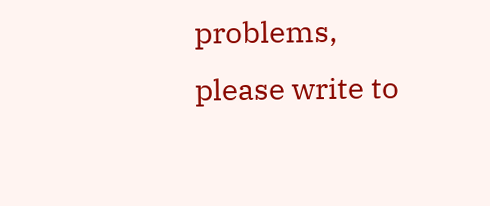problems, please write to